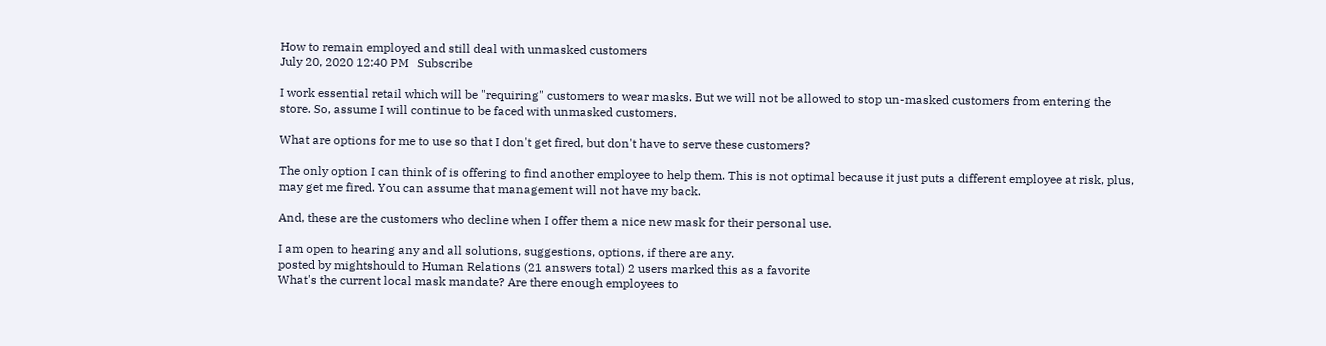How to remain employed and still deal with unmasked customers
July 20, 2020 12:40 PM   Subscribe

I work essential retail which will be "requiring" customers to wear masks. But we will not be allowed to stop un-masked customers from entering the store. So, assume I will continue to be faced with unmasked customers.

What are options for me to use so that I don't get fired, but don't have to serve these customers?

The only option I can think of is offering to find another employee to help them. This is not optimal because it just puts a different employee at risk, plus, may get me fired. You can assume that management will not have my back.

And, these are the customers who decline when I offer them a nice new mask for their personal use.

I am open to hearing any and all solutions, suggestions, options, if there are any.
posted by mightshould to Human Relations (21 answers total) 2 users marked this as a favorite
What's the current local mask mandate? Are there enough employees to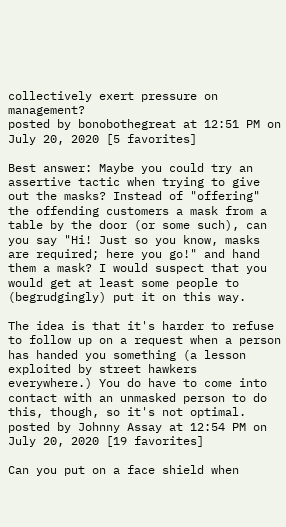collectively exert pressure on management?
posted by bonobothegreat at 12:51 PM on July 20, 2020 [5 favorites]

Best answer: Maybe you could try an assertive tactic when trying to give out the masks? Instead of "offering" the offending customers a mask from a table by the door (or some such), can you say "Hi! Just so you know, masks are required; here you go!" and hand them a mask? I would suspect that you would get at least some people to (begrudgingly) put it on this way.

The idea is that it's harder to refuse to follow up on a request when a person has handed you something (a lesson exploited by street hawkers everywhere.) You do have to come into contact with an unmasked person to do this, though, so it's not optimal.
posted by Johnny Assay at 12:54 PM on July 20, 2020 [19 favorites]

Can you put on a face shield when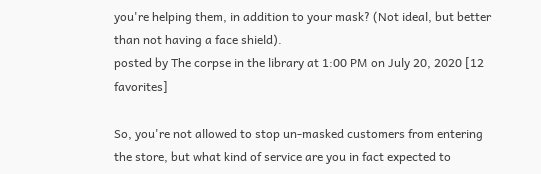you're helping them, in addition to your mask? (Not ideal, but better than not having a face shield).
posted by The corpse in the library at 1:00 PM on July 20, 2020 [12 favorites]

So, you're not allowed to stop un-masked customers from entering the store, but what kind of service are you in fact expected to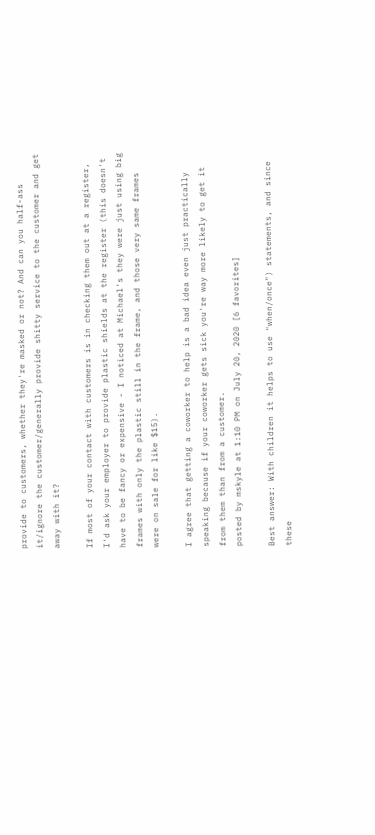provide to customers, whether they're masked or not? And can you half-ass it/ignore the customer/generally provide shitty service to the customer and get away with it?

If most of your contact with customers is in checking them out at a register, I'd ask your employer to provide plastic shields at the register (this doesn't have to be fancy or expensive - I noticed at Michael's they were just using big frames with only the plastic still in the frame, and those very same frames were on sale for like $15).

I agree that getting a coworker to help is a bad idea even just practically speaking because if your coworker gets sick you're way more likely to get it from them than from a customer.
posted by mskyle at 1:10 PM on July 20, 2020 [6 favorites]

Best answer: With children it helps to use "when/once") statements, and since these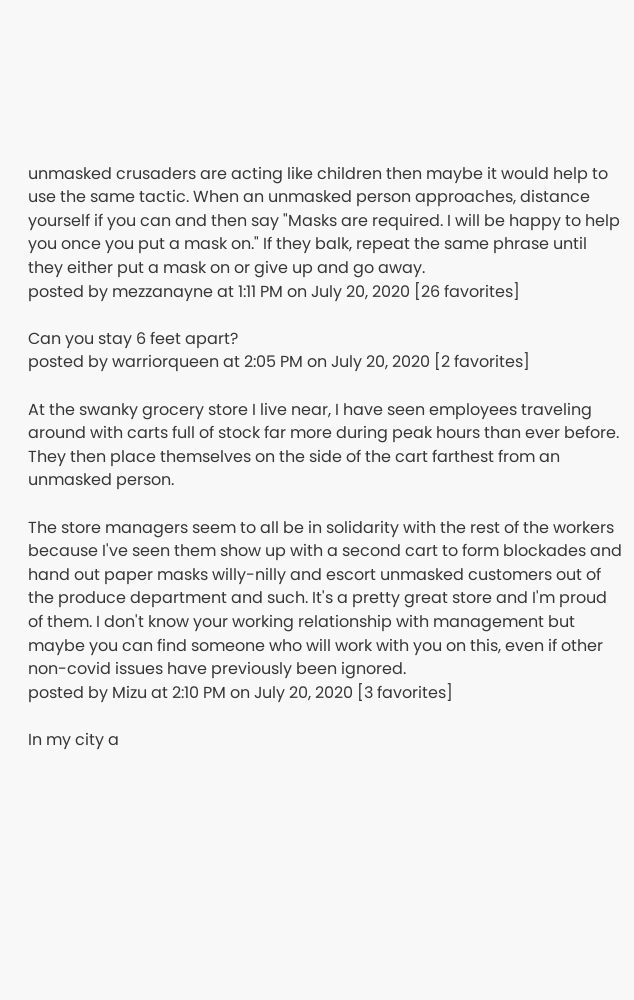unmasked crusaders are acting like children then maybe it would help to use the same tactic. When an unmasked person approaches, distance yourself if you can and then say "Masks are required. I will be happy to help you once you put a mask on." If they balk, repeat the same phrase until they either put a mask on or give up and go away.
posted by mezzanayne at 1:11 PM on July 20, 2020 [26 favorites]

Can you stay 6 feet apart?
posted by warriorqueen at 2:05 PM on July 20, 2020 [2 favorites]

At the swanky grocery store I live near, I have seen employees traveling around with carts full of stock far more during peak hours than ever before. They then place themselves on the side of the cart farthest from an unmasked person.

The store managers seem to all be in solidarity with the rest of the workers because I've seen them show up with a second cart to form blockades and hand out paper masks willy-nilly and escort unmasked customers out of the produce department and such. It's a pretty great store and I'm proud of them. I don't know your working relationship with management but maybe you can find someone who will work with you on this, even if other non-covid issues have previously been ignored.
posted by Mizu at 2:10 PM on July 20, 2020 [3 favorites]

In my city a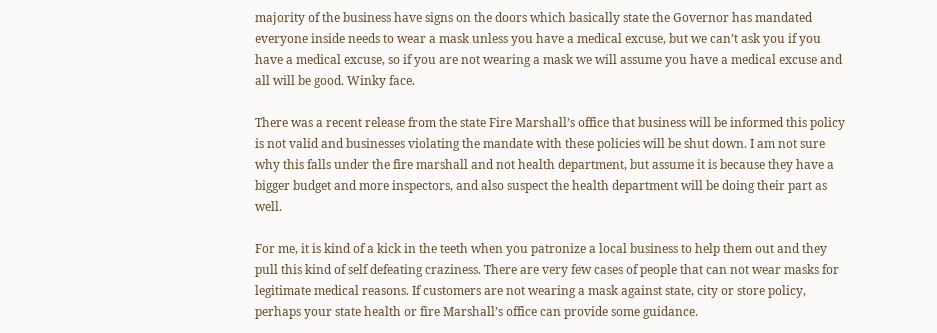majority of the business have signs on the doors which basically state the Governor has mandated everyone inside needs to wear a mask unless you have a medical excuse, but we can’t ask you if you have a medical excuse, so if you are not wearing a mask we will assume you have a medical excuse and all will be good. Winky face.

There was a recent release from the state Fire Marshall’s office that business will be informed this policy is not valid and businesses violating the mandate with these policies will be shut down. I am not sure why this falls under the fire marshall and not health department, but assume it is because they have a bigger budget and more inspectors, and also suspect the health department will be doing their part as well.

For me, it is kind of a kick in the teeth when you patronize a local business to help them out and they pull this kind of self defeating craziness. There are very few cases of people that can not wear masks for legitimate medical reasons. If customers are not wearing a mask against state, city or store policy, perhaps your state health or fire Marshall’s office can provide some guidance.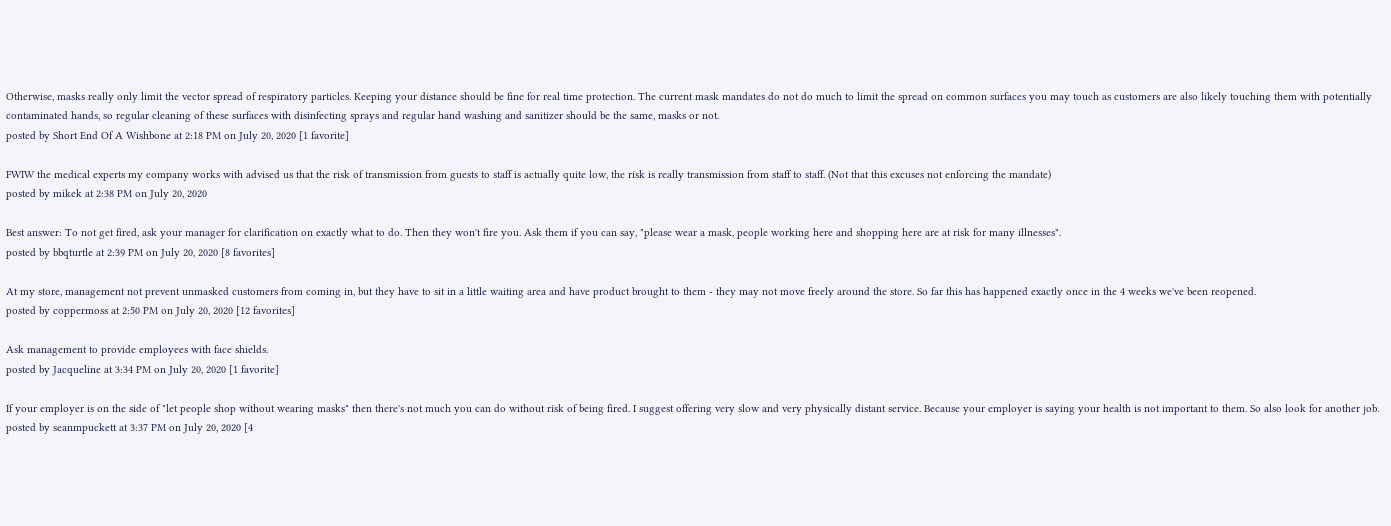Otherwise, masks really only limit the vector spread of respiratory particles. Keeping your distance should be fine for real time protection. The current mask mandates do not do much to limit the spread on common surfaces you may touch as customers are also likely touching them with potentially contaminated hands, so regular cleaning of these surfaces with disinfecting sprays and regular hand washing and sanitizer should be the same, masks or not.
posted by Short End Of A Wishbone at 2:18 PM on July 20, 2020 [1 favorite]

FWIW the medical experts my company works with advised us that the risk of transmission from guests to staff is actually quite low, the risk is really transmission from staff to staff. (Not that this excuses not enforcing the mandate)
posted by mikek at 2:38 PM on July 20, 2020

Best answer: To not get fired, ask your manager for clarification on exactly what to do. Then they won't fire you. Ask them if you can say, "please wear a mask, people working here and shopping here are at risk for many illnesses".
posted by bbqturtle at 2:39 PM on July 20, 2020 [8 favorites]

At my store, management not prevent unmasked customers from coming in, but they have to sit in a little waiting area and have product brought to them - they may not move freely around the store. So far this has happened exactly once in the 4 weeks we've been reopened.
posted by coppermoss at 2:50 PM on July 20, 2020 [12 favorites]

Ask management to provide employees with face shields.
posted by Jacqueline at 3:34 PM on July 20, 2020 [1 favorite]

If your employer is on the side of "let people shop without wearing masks" then there's not much you can do without risk of being fired. I suggest offering very slow and very physically distant service. Because your employer is saying your health is not important to them. So also look for another job.
posted by seanmpuckett at 3:37 PM on July 20, 2020 [4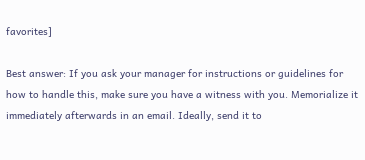favorites]

Best answer: If you ask your manager for instructions or guidelines for how to handle this, make sure you have a witness with you. Memorialize it immediately afterwards in an email. Ideally, send it to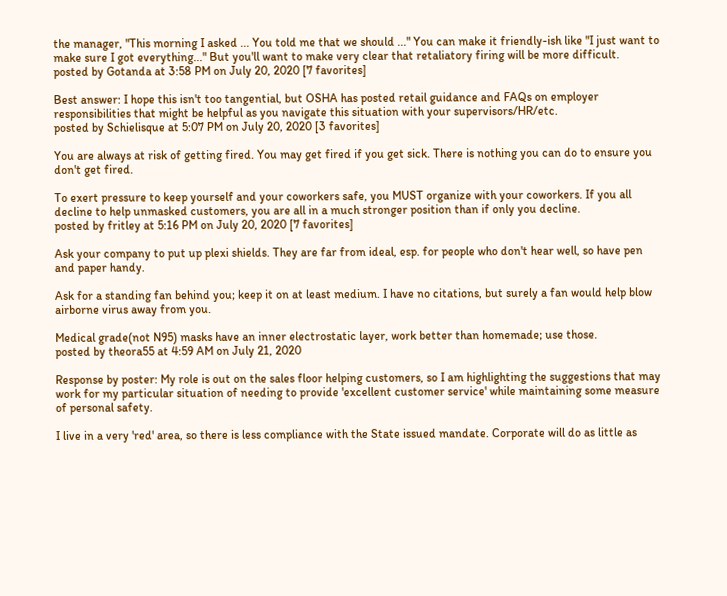the manager, "This morning I asked ... You told me that we should ..." You can make it friendly-ish like "I just want to make sure I got everything..." But you'll want to make very clear that retaliatory firing will be more difficult.
posted by Gotanda at 3:58 PM on July 20, 2020 [7 favorites]

Best answer: I hope this isn't too tangential, but OSHA has posted retail guidance and FAQs on employer responsibilities that might be helpful as you navigate this situation with your supervisors/HR/etc.
posted by Schielisque at 5:07 PM on July 20, 2020 [3 favorites]

You are always at risk of getting fired. You may get fired if you get sick. There is nothing you can do to ensure you don't get fired.

To exert pressure to keep yourself and your coworkers safe, you MUST organize with your coworkers. If you all decline to help unmasked customers, you are all in a much stronger position than if only you decline.
posted by fritley at 5:16 PM on July 20, 2020 [7 favorites]

Ask your company to put up plexi shields. They are far from ideal, esp. for people who don't hear well, so have pen and paper handy.

Ask for a standing fan behind you; keep it on at least medium. I have no citations, but surely a fan would help blow airborne virus away from you.

Medical grade(not N95) masks have an inner electrostatic layer, work better than homemade; use those.
posted by theora55 at 4:59 AM on July 21, 2020

Response by poster: My role is out on the sales floor helping customers, so I am highlighting the suggestions that may work for my particular situation of needing to provide 'excellent customer service' while maintaining some measure of personal safety.

I live in a very 'red' area, so there is less compliance with the State issued mandate. Corporate will do as little as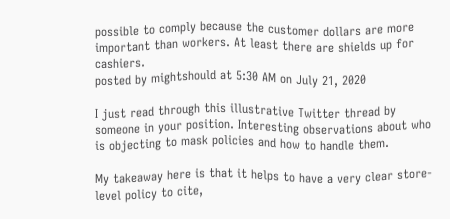possible to comply because the customer dollars are more important than workers. At least there are shields up for cashiers.
posted by mightshould at 5:30 AM on July 21, 2020

I just read through this illustrative Twitter thread by someone in your position. Interesting observations about who is objecting to mask policies and how to handle them.

My takeaway here is that it helps to have a very clear store-level policy to cite,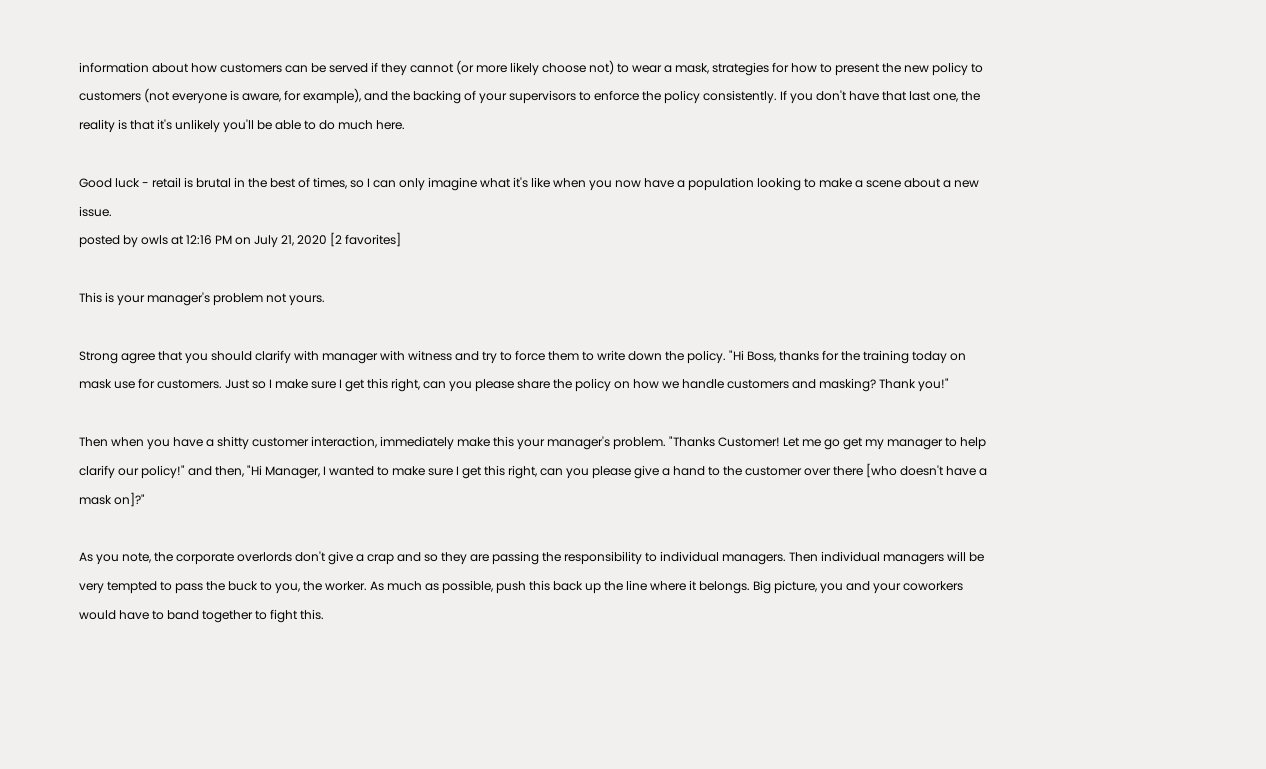information about how customers can be served if they cannot (or more likely choose not) to wear a mask, strategies for how to present the new policy to customers (not everyone is aware, for example), and the backing of your supervisors to enforce the policy consistently. If you don't have that last one, the reality is that it's unlikely you'll be able to do much here.

Good luck - retail is brutal in the best of times, so I can only imagine what it's like when you now have a population looking to make a scene about a new issue.
posted by owls at 12:16 PM on July 21, 2020 [2 favorites]

This is your manager's problem not yours.

Strong agree that you should clarify with manager with witness and try to force them to write down the policy. "Hi Boss, thanks for the training today on mask use for customers. Just so I make sure I get this right, can you please share the policy on how we handle customers and masking? Thank you!"

Then when you have a shitty customer interaction, immediately make this your manager's problem. "Thanks Customer! Let me go get my manager to help clarify our policy!" and then, "Hi Manager, I wanted to make sure I get this right, can you please give a hand to the customer over there [who doesn't have a mask on]?"

As you note, the corporate overlords don't give a crap and so they are passing the responsibility to individual managers. Then individual managers will be very tempted to pass the buck to you, the worker. As much as possible, push this back up the line where it belongs. Big picture, you and your coworkers would have to band together to fight this.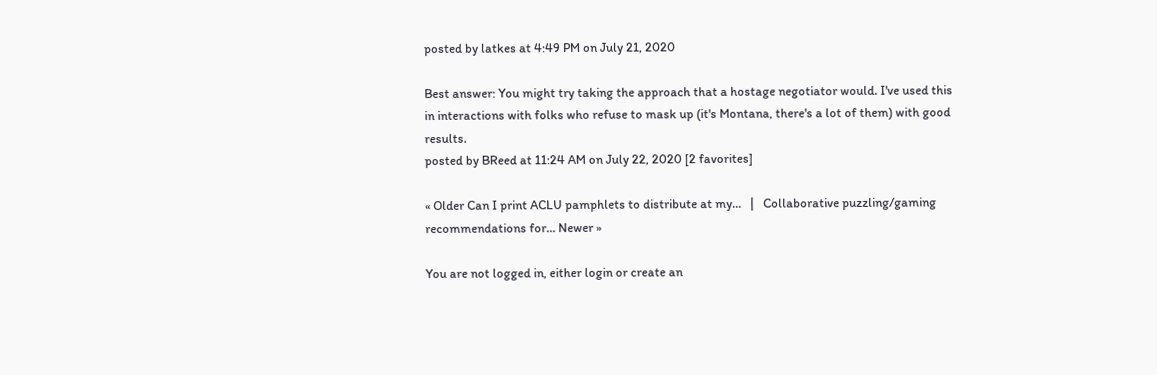posted by latkes at 4:49 PM on July 21, 2020

Best answer: You might try taking the approach that a hostage negotiator would. I've used this in interactions with folks who refuse to mask up (it's Montana, there's a lot of them) with good results.
posted by BReed at 11:24 AM on July 22, 2020 [2 favorites]

« Older Can I print ACLU pamphlets to distribute at my...   |   Collaborative puzzling/gaming recommendations for... Newer »

You are not logged in, either login or create an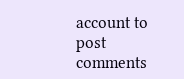account to post comments